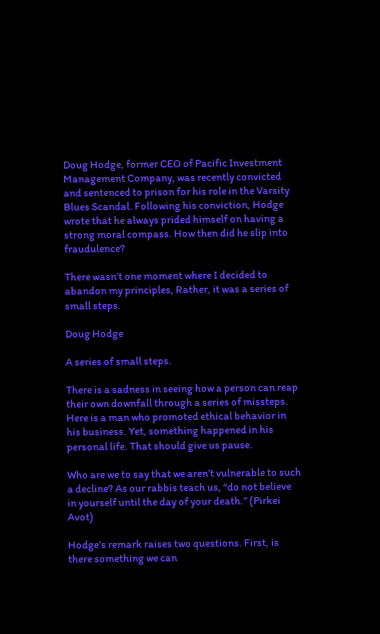Doug Hodge, former CEO of Pacific Investment Management Company, was recently convicted and sentenced to prison for his role in the Varsity Blues Scandal. Following his conviction, Hodge wrote that he always prided himself on having a strong moral compass. How then did he slip into fraudulence?

There wasn’t one moment where I decided to abandon my principles, Rather, it was a series of small steps.

Doug Hodge

A series of small steps.

There is a sadness in seeing how a person can reap their own downfall through a series of missteps. Here is a man who promoted ethical behavior in his business. Yet, something happened in his personal life. That should give us pause.

Who are we to say that we aren’t vulnerable to such a decline? As our rabbis teach us, “do not believe in yourself until the day of your death.” (Pirkei Avot)

Hodge’s remark raises two questions. First, is there something we can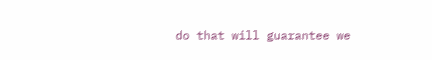do that will guarantee we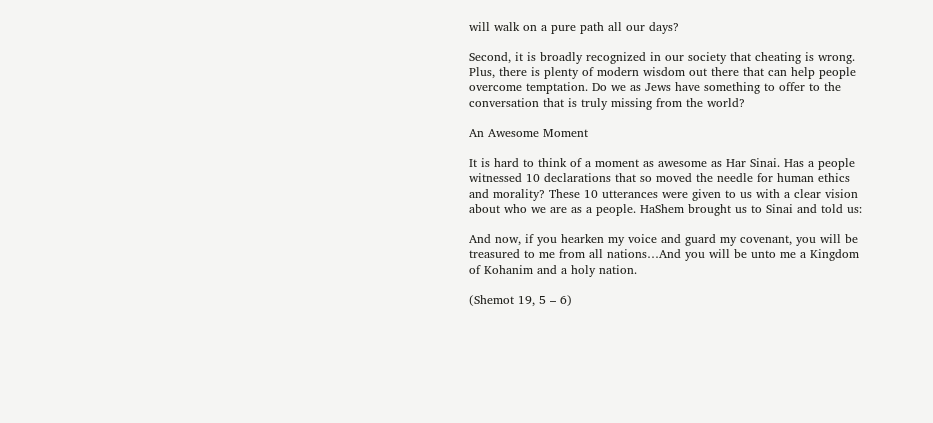will walk on a pure path all our days?

Second, it is broadly recognized in our society that cheating is wrong. Plus, there is plenty of modern wisdom out there that can help people overcome temptation. Do we as Jews have something to offer to the conversation that is truly missing from the world?

An Awesome Moment

It is hard to think of a moment as awesome as Har Sinai. Has a people witnessed 10 declarations that so moved the needle for human ethics and morality? These 10 utterances were given to us with a clear vision about who we are as a people. HaShem brought us to Sinai and told us:

And now, if you hearken my voice and guard my covenant, you will be treasured to me from all nations…And you will be unto me a Kingdom of Kohanim and a holy nation.

(Shemot 19, 5 – 6)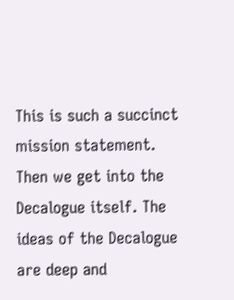This is such a succinct mission statement. Then we get into the Decalogue itself. The ideas of the Decalogue are deep and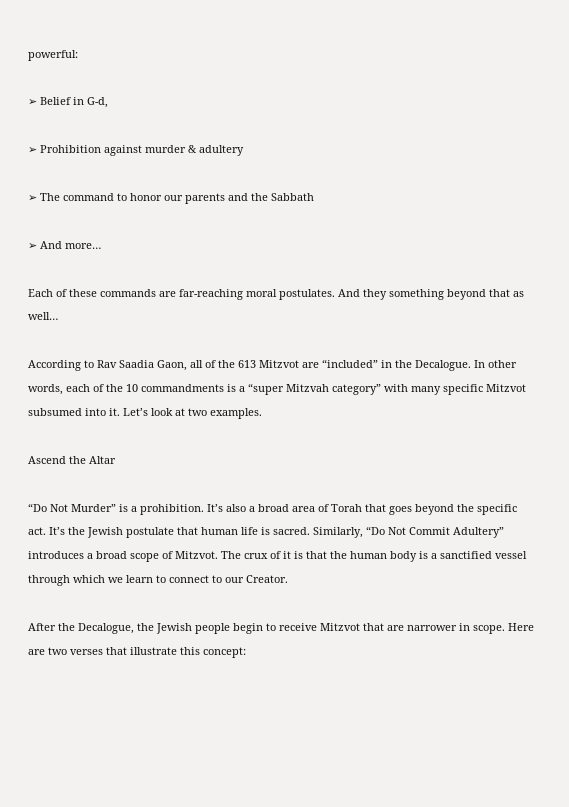powerful:

➢ Belief in G-d,

➢ Prohibition against murder & adultery

➢ The command to honor our parents and the Sabbath

➢ And more…

Each of these commands are far-reaching moral postulates. And they something beyond that as well…

According to Rav Saadia Gaon, all of the 613 Mitzvot are “included” in the Decalogue. In other words, each of the 10 commandments is a “super Mitzvah category” with many specific Mitzvot subsumed into it. Let’s look at two examples.

Ascend the Altar

“Do Not Murder” is a prohibition. It’s also a broad area of Torah that goes beyond the specific act. It’s the Jewish postulate that human life is sacred. Similarly, “Do Not Commit Adultery” introduces a broad scope of Mitzvot. The crux of it is that the human body is a sanctified vessel through which we learn to connect to our Creator.

After the Decalogue, the Jewish people begin to receive Mitzvot that are narrower in scope. Here are two verses that illustrate this concept: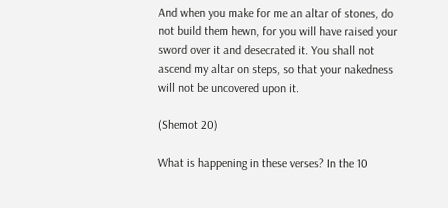And when you make for me an altar of stones, do not build them hewn, for you will have raised your sword over it and desecrated it. You shall not ascend my altar on steps, so that your nakedness will not be uncovered upon it.

(Shemot 20)

What is happening in these verses? In the 10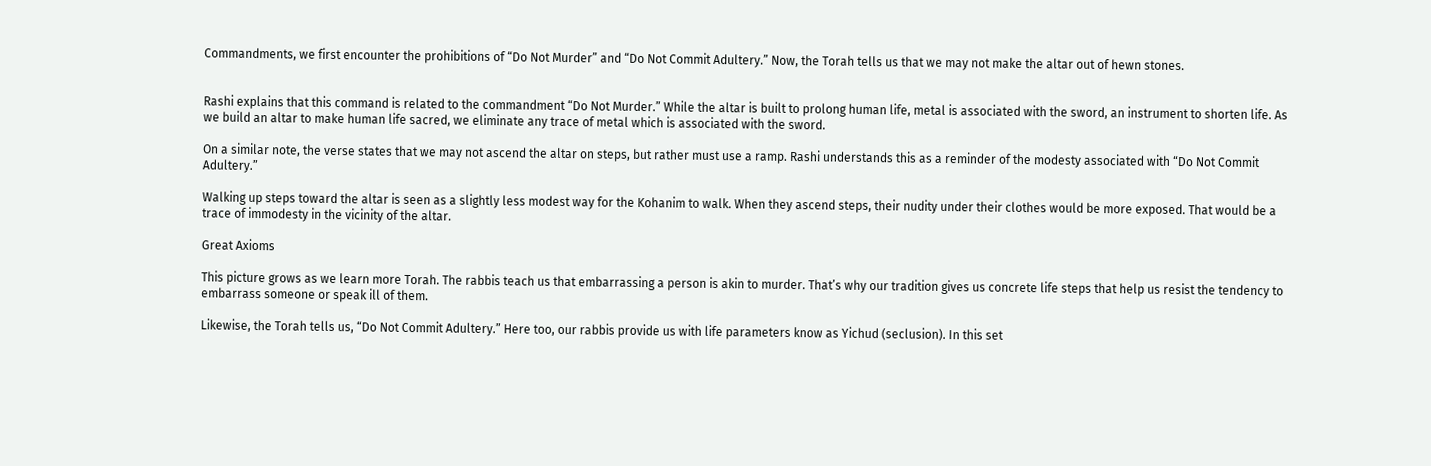Commandments, we first encounter the prohibitions of “Do Not Murder” and “Do Not Commit Adultery.” Now, the Torah tells us that we may not make the altar out of hewn stones.


Rashi explains that this command is related to the commandment “Do Not Murder.” While the altar is built to prolong human life, metal is associated with the sword, an instrument to shorten life. As we build an altar to make human life sacred, we eliminate any trace of metal which is associated with the sword.

On a similar note, the verse states that we may not ascend the altar on steps, but rather must use a ramp. Rashi understands this as a reminder of the modesty associated with “Do Not Commit Adultery.”

Walking up steps toward the altar is seen as a slightly less modest way for the Kohanim to walk. When they ascend steps, their nudity under their clothes would be more exposed. That would be a trace of immodesty in the vicinity of the altar.

Great Axioms

This picture grows as we learn more Torah. The rabbis teach us that embarrassing a person is akin to murder. That’s why our tradition gives us concrete life steps that help us resist the tendency to embarrass someone or speak ill of them.

Likewise, the Torah tells us, “Do Not Commit Adultery.” Here too, our rabbis provide us with life parameters know as Yichud (seclusion). In this set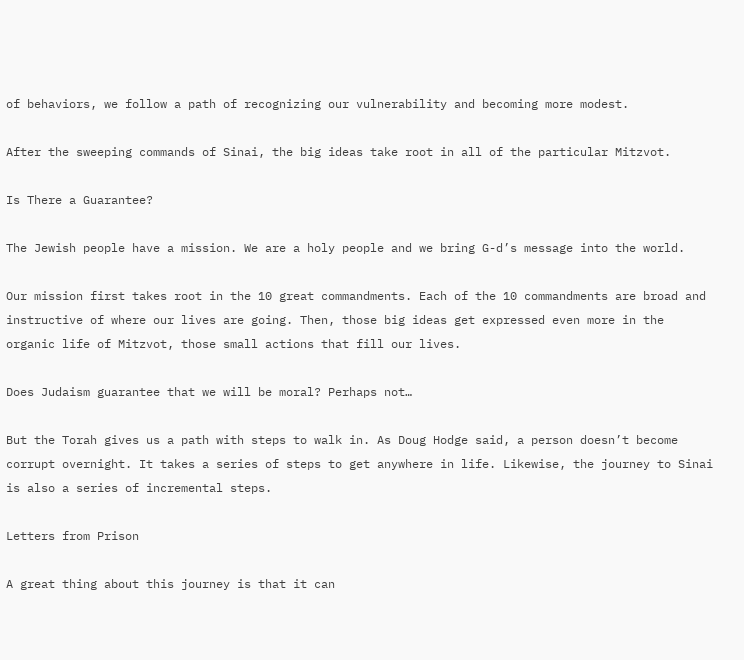of behaviors, we follow a path of recognizing our vulnerability and becoming more modest.

After the sweeping commands of Sinai, the big ideas take root in all of the particular Mitzvot.

Is There a Guarantee?

The Jewish people have a mission. We are a holy people and we bring G-d’s message into the world.

Our mission first takes root in the 10 great commandments. Each of the 10 commandments are broad and instructive of where our lives are going. Then, those big ideas get expressed even more in the organic life of Mitzvot, those small actions that fill our lives.

Does Judaism guarantee that we will be moral? Perhaps not…

But the Torah gives us a path with steps to walk in. As Doug Hodge said, a person doesn’t become corrupt overnight. It takes a series of steps to get anywhere in life. Likewise, the journey to Sinai is also a series of incremental steps.

Letters from Prison

A great thing about this journey is that it can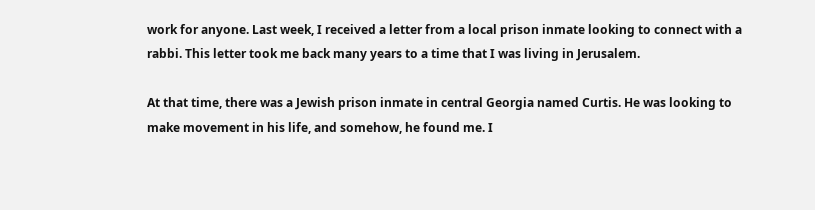work for anyone. Last week, I received a letter from a local prison inmate looking to connect with a rabbi. This letter took me back many years to a time that I was living in Jerusalem.

At that time, there was a Jewish prison inmate in central Georgia named Curtis. He was looking to make movement in his life, and somehow, he found me. I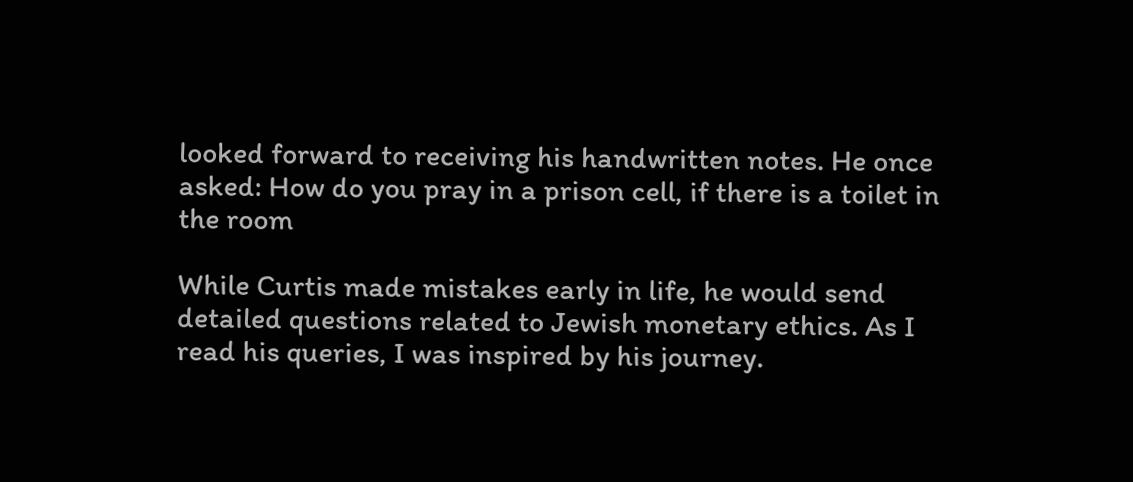looked forward to receiving his handwritten notes. He once asked: How do you pray in a prison cell, if there is a toilet in the room

While Curtis made mistakes early in life, he would send detailed questions related to Jewish monetary ethics. As I read his queries, I was inspired by his journey.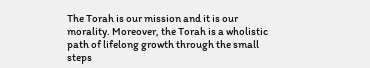The Torah is our mission and it is our morality. Moreover, the Torah is a wholistic path of lifelong growth through the small steps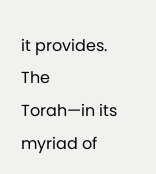it provides. The Torah—in its myriad of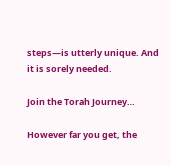steps—is utterly unique. And it is sorely needed.

Join the Torah Journey…

However far you get, the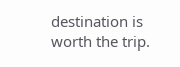destination is worth the trip.